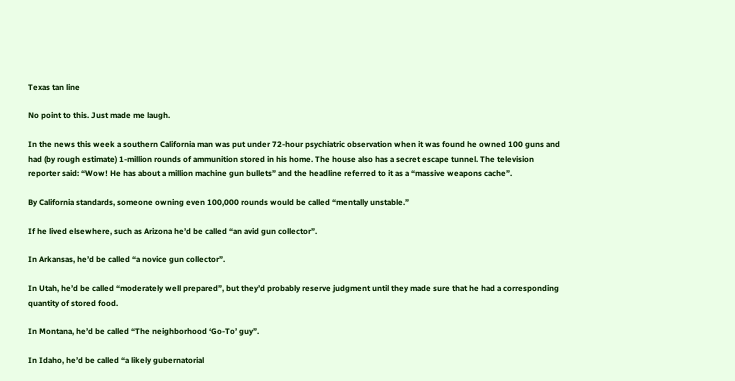Texas tan line

No point to this. Just made me laugh.

In the news this week a southern California man was put under 72-hour psychiatric observation when it was found he owned 100 guns and had (by rough estimate) 1-million rounds of ammunition stored in his home. The house also has a secret escape tunnel. The television reporter said: “Wow! He has about a million machine gun bullets” and the headline referred to it as a “massive weapons cache”.

By California standards, someone owning even 100,000 rounds would be called “mentally unstable.”

If he lived elsewhere, such as Arizona he’d be called “an avid gun collector”.

In Arkansas, he’d be called “a novice gun collector”.

In Utah, he’d be called “moderately well prepared”, but they’d probably reserve judgment until they made sure that he had a corresponding quantity of stored food.

In Montana, he’d be called “The neighborhood ‘Go-To’ guy”.

In Idaho, he’d be called “a likely gubernatorial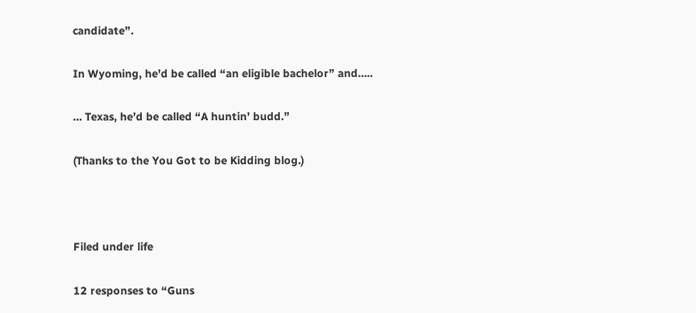candidate”.

In Wyoming, he’d be called “an eligible bachelor” and…..

… Texas, he’d be called “A huntin’ budd.”

(Thanks to the You Got to be Kidding blog.)



Filed under life

12 responses to “Guns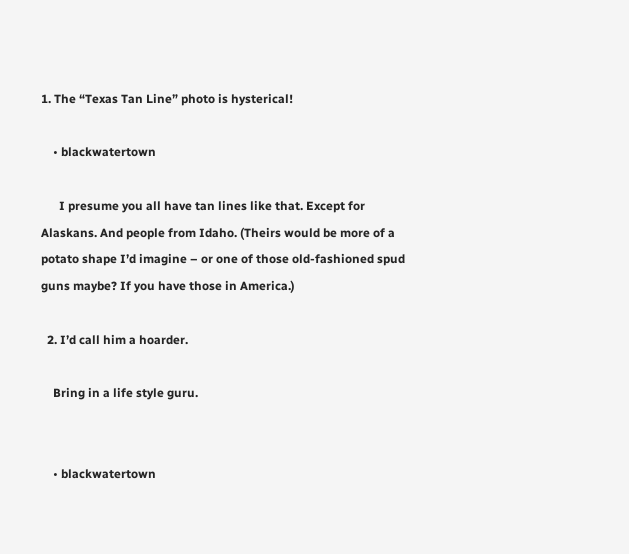1. The “Texas Tan Line” photo is hysterical!

    • blackwatertown

      I presume you all have tan lines like that. Except for Alaskans. And people from Idaho. (Theirs would be more of a potato shape I’d imagine – or one of those old-fashioned spud guns maybe? If you have those in America.)

  2. I’d call him a hoarder.

    Bring in a life style guru.


    • blackwatertown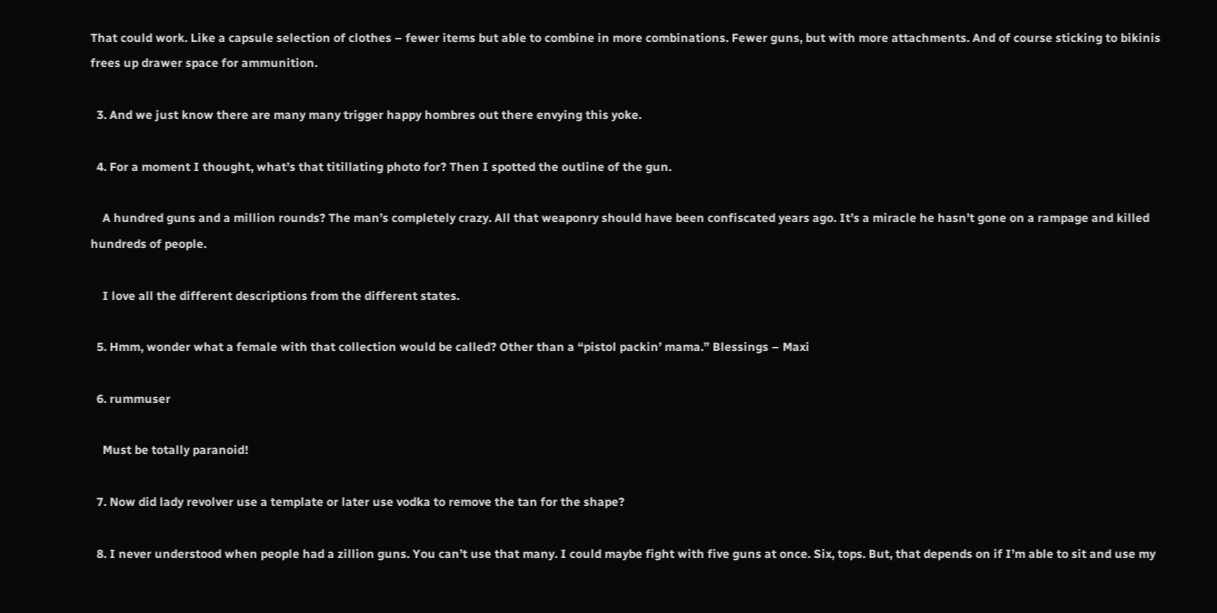That could work. Like a capsule selection of clothes – fewer items but able to combine in more combinations. Fewer guns, but with more attachments. And of course sticking to bikinis frees up drawer space for ammunition.

  3. And we just know there are many many trigger happy hombres out there envying this yoke.

  4. For a moment I thought, what’s that titillating photo for? Then I spotted the outline of the gun.

    A hundred guns and a million rounds? The man’s completely crazy. All that weaponry should have been confiscated years ago. It’s a miracle he hasn’t gone on a rampage and killed hundreds of people.

    I love all the different descriptions from the different states.

  5. Hmm, wonder what a female with that collection would be called? Other than a “pistol packin’ mama.” Blessings – Maxi

  6. rummuser

    Must be totally paranoid!

  7. Now did lady revolver use a template or later use vodka to remove the tan for the shape?

  8. I never understood when people had a zillion guns. You can’t use that many. I could maybe fight with five guns at once. Six, tops. But, that depends on if I’m able to sit and use my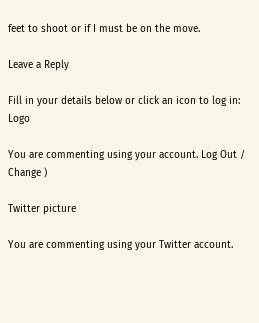feet to shoot or if I must be on the move.

Leave a Reply

Fill in your details below or click an icon to log in: Logo

You are commenting using your account. Log Out /  Change )

Twitter picture

You are commenting using your Twitter account.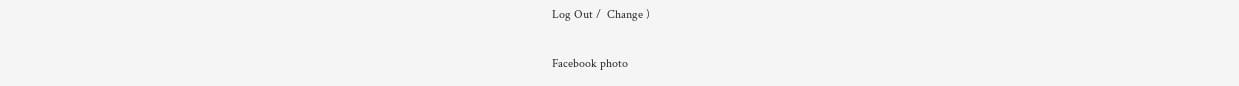Log Out /  Change )

Facebook photo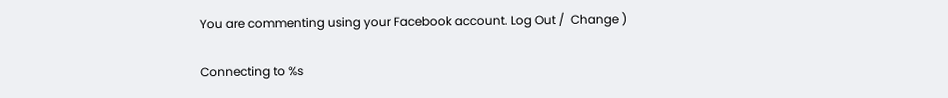You are commenting using your Facebook account. Log Out /  Change )

Connecting to %s